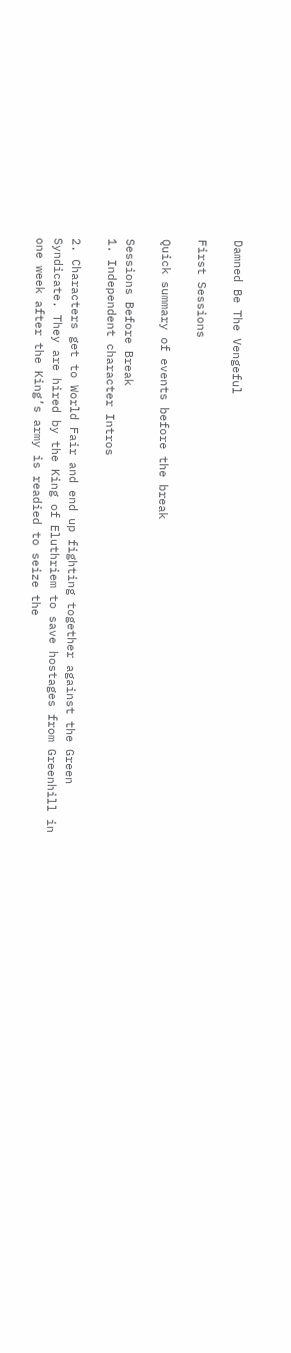Damned Be The Vengeful

First Sessions

Quick summary of events before the break

Sessions Before Break
1. Independent character Intros

2. Characters get to World Fair and end up fighting together against the Green Syndicate. They are hired by the King of Eluthriem to save hostages from Greenhill in one week after the King’s army is readied to seize the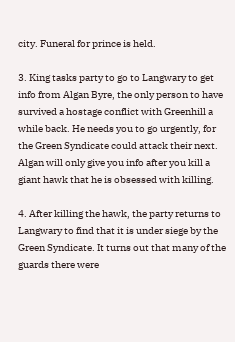city. Funeral for prince is held.

3. King tasks party to go to Langwary to get info from Algan Byre, the only person to have survived a hostage conflict with Greenhill a while back. He needs you to go urgently, for the Green Syndicate could attack their next. Algan will only give you info after you kill a giant hawk that he is obsessed with killing.

4. After killing the hawk, the party returns to Langwary to find that it is under siege by the Green Syndicate. It turns out that many of the guards there were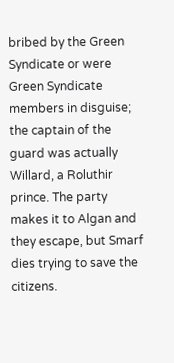bribed by the Green Syndicate or were Green Syndicate members in disguise; the captain of the guard was actually Willard, a Roluthir prince. The party makes it to Algan and they escape, but Smarf dies trying to save the citizens.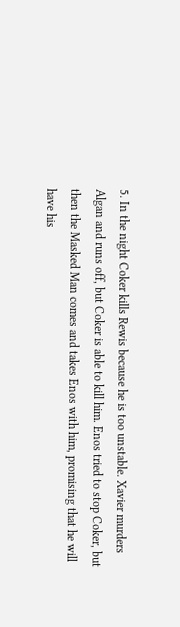5. In the night Coker kills Rewis because he is too unstable. Xavier murders Algan and runs off, but Coker is able to kill him. Enos tried to stop Coker, but then the Masked Man comes and takes Enos with him, promising that he will have his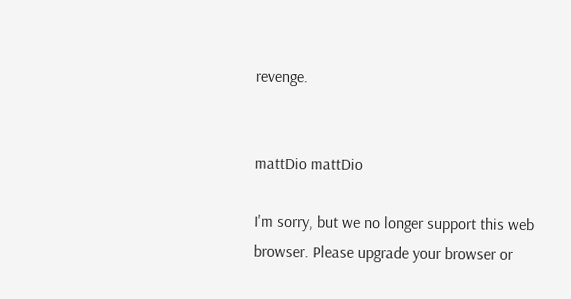revenge.


mattDio mattDio

I'm sorry, but we no longer support this web browser. Please upgrade your browser or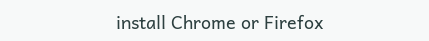install Chrome or Firefox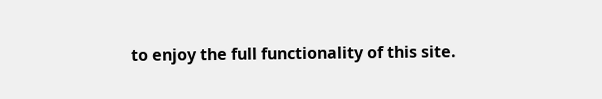to enjoy the full functionality of this site.